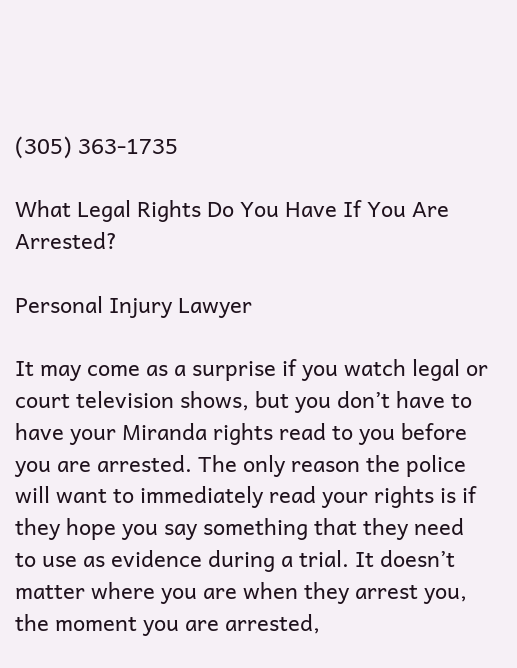(305) 363-1735

What Legal Rights Do You Have If You Are Arrested?

Personal Injury Lawyer

It may come as a surprise if you watch legal or court television shows, but you don’t have to have your Miranda rights read to you before you are arrested. The only reason the police will want to immediately read your rights is if they hope you say something that they need to use as evidence during a trial. It doesn’t matter where you are when they arrest you, the moment you are arrested,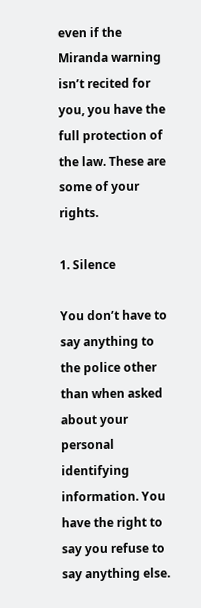even if the Miranda warning isn’t recited for you, you have the full protection of the law. These are some of your rights.

1. Silence

You don’t have to say anything to the police other than when asked about your personal identifying information. You have the right to say you refuse to say anything else.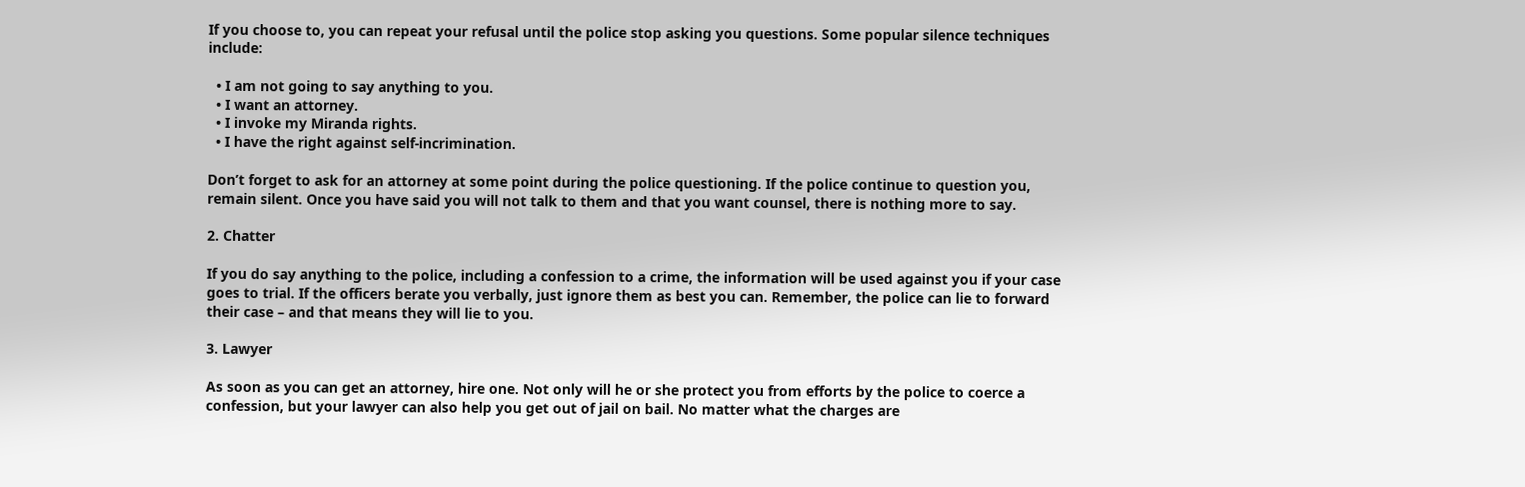If you choose to, you can repeat your refusal until the police stop asking you questions. Some popular silence techniques include:

  • I am not going to say anything to you.
  • I want an attorney.
  • I invoke my Miranda rights.
  • I have the right against self-incrimination.

Don’t forget to ask for an attorney at some point during the police questioning. If the police continue to question you, remain silent. Once you have said you will not talk to them and that you want counsel, there is nothing more to say.

2. Chatter

If you do say anything to the police, including a confession to a crime, the information will be used against you if your case goes to trial. If the officers berate you verbally, just ignore them as best you can. Remember, the police can lie to forward their case – and that means they will lie to you.

3. Lawyer

As soon as you can get an attorney, hire one. Not only will he or she protect you from efforts by the police to coerce a confession, but your lawyer can also help you get out of jail on bail. No matter what the charges are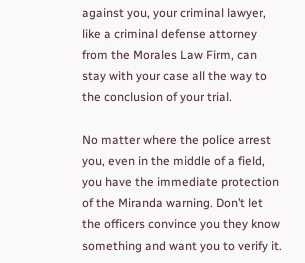against you, your criminal lawyer, like a criminal defense attorney from the Morales Law Firm, can stay with your case all the way to the conclusion of your trial.

No matter where the police arrest you, even in the middle of a field, you have the immediate protection of the Miranda warning. Don’t let the officers convince you they know something and want you to verify it.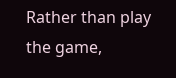Rather than play the game,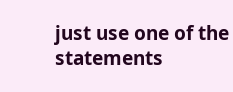just use one of the statements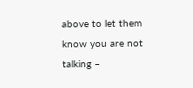above to let them know you are not talking –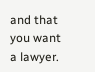and that you want a lawyer.